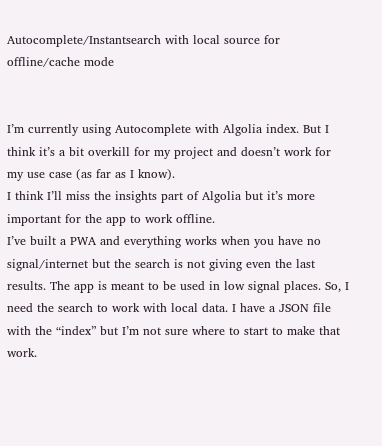Autocomplete/Instantsearch with local source for offline/cache mode


I’m currently using Autocomplete with Algolia index. But I think it’s a bit overkill for my project and doesn’t work for my use case (as far as I know).
I think I’ll miss the insights part of Algolia but it’s more important for the app to work offline.
I’ve built a PWA and everything works when you have no signal/internet but the search is not giving even the last results. The app is meant to be used in low signal places. So, I need the search to work with local data. I have a JSON file with the “index” but I’m not sure where to start to make that work.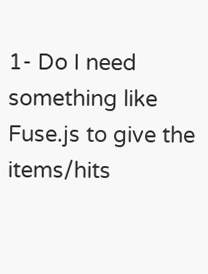1- Do I need something like Fuse.js to give the items/hits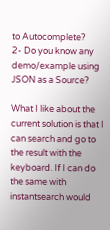to Autocomplete?
2- Do you know any demo/example using JSON as a Source?

What I like about the current solution is that I can search and go to the result with the keyboard. If I can do the same with instantsearch would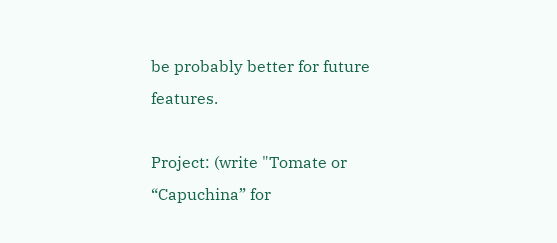be probably better for future features.

Project: (write "Tomate or “Capuchina” for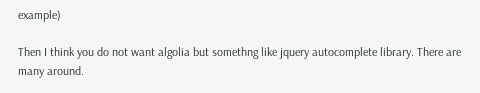example)

Then I think you do not want algolia but somethng like jquery autocomplete library. There are many around.